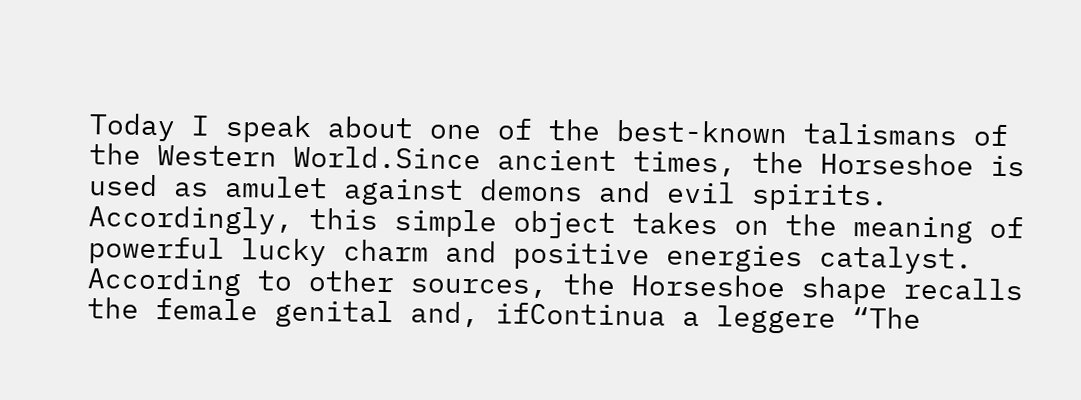Today I speak about one of the best-known talismans of the Western World.Since ancient times, the Horseshoe is used as amulet against demons and evil spirits. Accordingly, this simple object takes on the meaning of powerful lucky charm and positive energies catalyst. According to other sources, the Horseshoe shape recalls the female genital and, ifContinua a leggere “The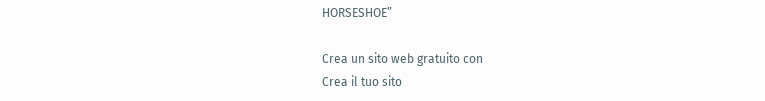HORSESHOE”

Crea un sito web gratuito con
Crea il tuo sito